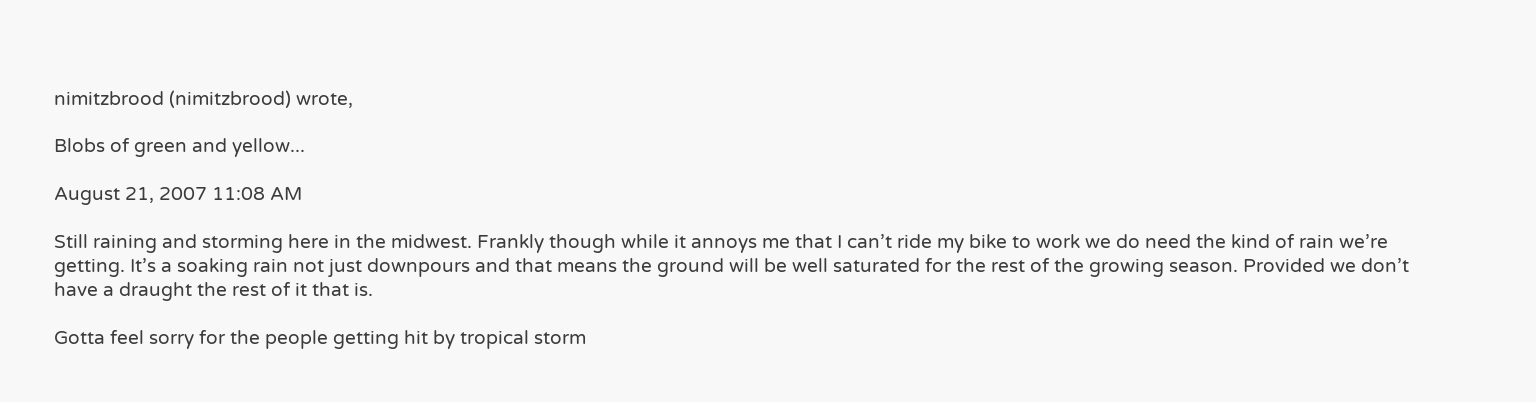nimitzbrood (nimitzbrood) wrote,

Blobs of green and yellow...

August 21, 2007 11:08 AM

Still raining and storming here in the midwest. Frankly though while it annoys me that I can’t ride my bike to work we do need the kind of rain we’re getting. It’s a soaking rain not just downpours and that means the ground will be well saturated for the rest of the growing season. Provided we don’t have a draught the rest of it that is.

Gotta feel sorry for the people getting hit by tropical storm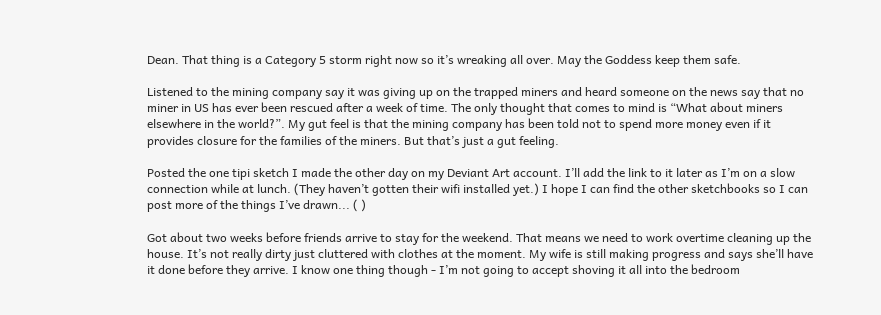Dean. That thing is a Category 5 storm right now so it’s wreaking all over. May the Goddess keep them safe.

Listened to the mining company say it was giving up on the trapped miners and heard someone on the news say that no miner in US has ever been rescued after a week of time. The only thought that comes to mind is “What about miners elsewhere in the world?”. My gut feel is that the mining company has been told not to spend more money even if it provides closure for the families of the miners. But that’s just a gut feeling.

Posted the one tipi sketch I made the other day on my Deviant Art account. I’ll add the link to it later as I’m on a slow connection while at lunch. (They haven’t gotten their wifi installed yet.) I hope I can find the other sketchbooks so I can post more of the things I’ve drawn... ( )

Got about two weeks before friends arrive to stay for the weekend. That means we need to work overtime cleaning up the house. It’s not really dirty just cluttered with clothes at the moment. My wife is still making progress and says she’ll have it done before they arrive. I know one thing though - I’m not going to accept shoving it all into the bedroom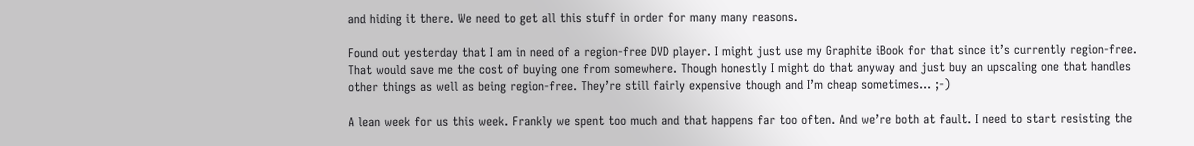and hiding it there. We need to get all this stuff in order for many many reasons.

Found out yesterday that I am in need of a region-free DVD player. I might just use my Graphite iBook for that since it’s currently region-free. That would save me the cost of buying one from somewhere. Though honestly I might do that anyway and just buy an upscaling one that handles other things as well as being region-free. They’re still fairly expensive though and I’m cheap sometimes... ;-)

A lean week for us this week. Frankly we spent too much and that happens far too often. And we’re both at fault. I need to start resisting the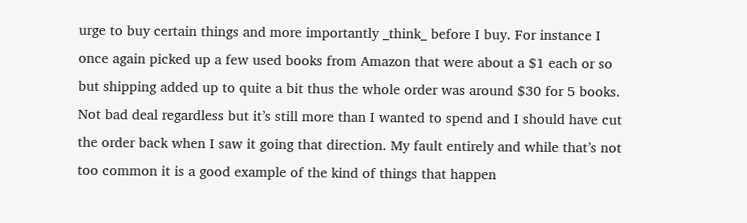urge to buy certain things and more importantly _think_ before I buy. For instance I once again picked up a few used books from Amazon that were about a $1 each or so but shipping added up to quite a bit thus the whole order was around $30 for 5 books. Not bad deal regardless but it’s still more than I wanted to spend and I should have cut the order back when I saw it going that direction. My fault entirely and while that’s not too common it is a good example of the kind of things that happen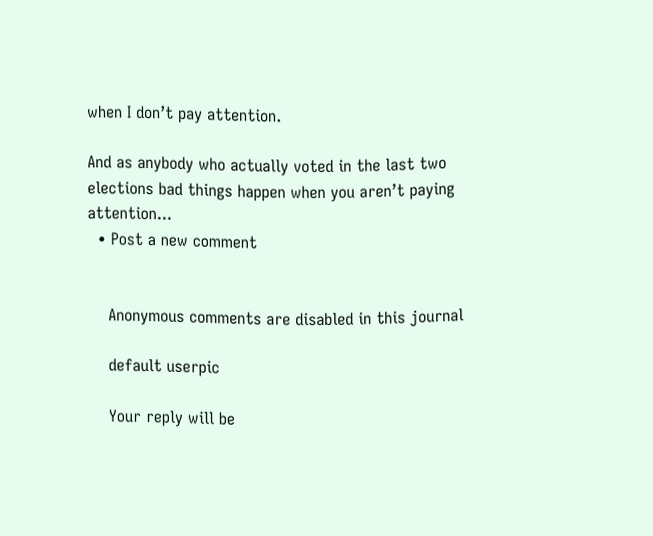when I don’t pay attention.

And as anybody who actually voted in the last two elections bad things happen when you aren’t paying attention...
  • Post a new comment


    Anonymous comments are disabled in this journal

    default userpic

    Your reply will be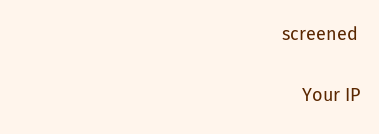screened

    Your IP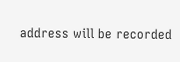address will be recorded